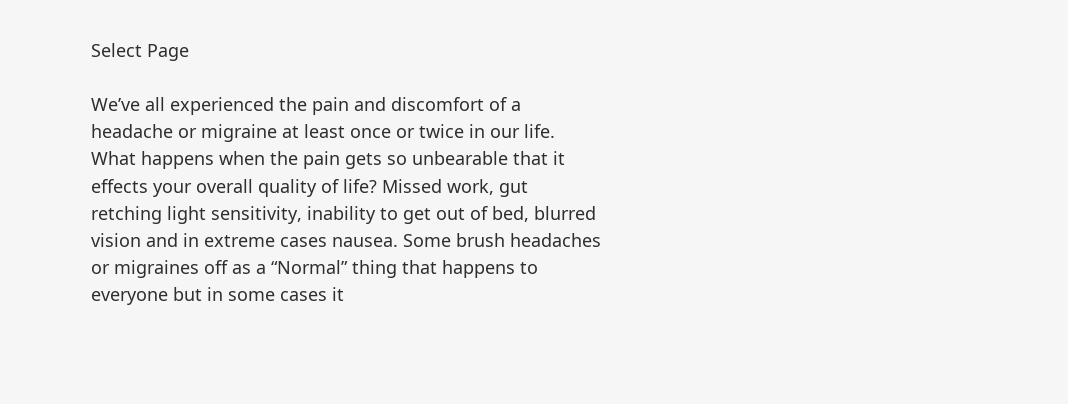Select Page

We’ve all experienced the pain and discomfort of a headache or migraine at least once or twice in our life. What happens when the pain gets so unbearable that it effects your overall quality of life? Missed work, gut retching light sensitivity, inability to get out of bed, blurred vision and in extreme cases nausea. Some brush headaches or migraines off as a “Normal” thing that happens to everyone but in some cases it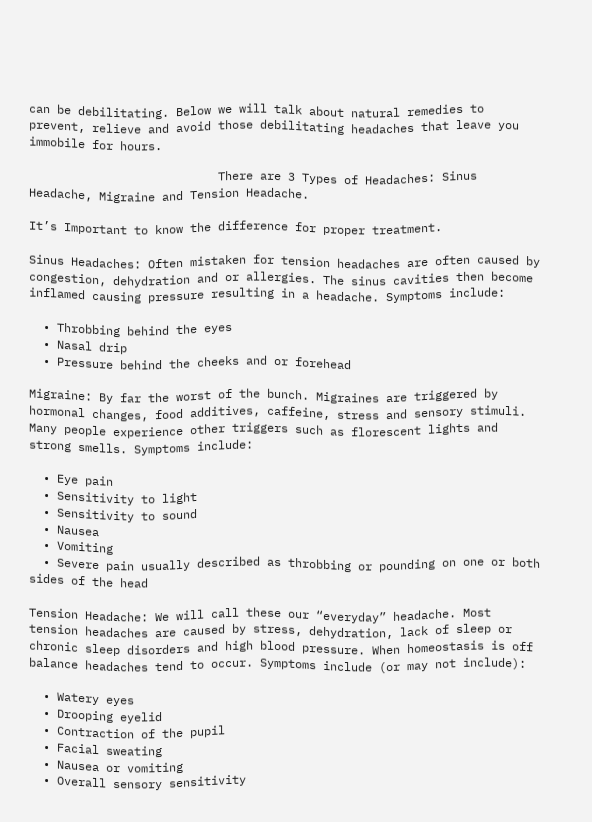can be debilitating. Below we will talk about natural remedies to prevent, relieve and avoid those debilitating headaches that leave you immobile for hours.

                           There are 3 Types of Headaches: Sinus Headache, Migraine and Tension Headache.

It’s Important to know the difference for proper treatment.

Sinus Headaches: Often mistaken for tension headaches are often caused by congestion, dehydration and or allergies. The sinus cavities then become inflamed causing pressure resulting in a headache. Symptoms include:

  • Throbbing behind the eyes
  • Nasal drip
  • Pressure behind the cheeks and or forehead

Migraine: By far the worst of the bunch. Migraines are triggered by hormonal changes, food additives, caffeine, stress and sensory stimuli. Many people experience other triggers such as florescent lights and strong smells. Symptoms include:

  • Eye pain
  • Sensitivity to light
  • Sensitivity to sound
  • Nausea
  • Vomiting
  • Severe pain usually described as throbbing or pounding on one or both sides of the head

Tension Headache: We will call these our “everyday” headache. Most tension headaches are caused by stress, dehydration, lack of sleep or chronic sleep disorders and high blood pressure. When homeostasis is off balance headaches tend to occur. Symptoms include (or may not include):

  • Watery eyes
  • Drooping eyelid
  • Contraction of the pupil
  • Facial sweating
  • Nausea or vomiting
  • Overall sensory sensitivity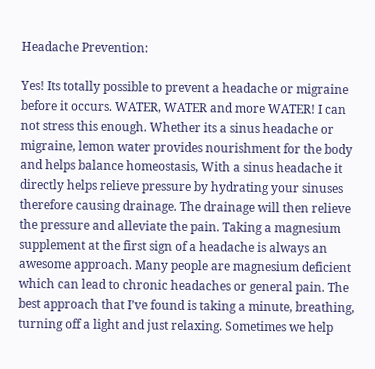Headache Prevention:

Yes! Its totally possible to prevent a headache or migraine before it occurs. WATER, WATER and more WATER! I can not stress this enough. Whether its a sinus headache or migraine, lemon water provides nourishment for the body and helps balance homeostasis, With a sinus headache it directly helps relieve pressure by hydrating your sinuses therefore causing drainage. The drainage will then relieve the pressure and alleviate the pain. Taking a magnesium supplement at the first sign of a headache is always an awesome approach. Many people are magnesium deficient which can lead to chronic headaches or general pain. The best approach that I’ve found is taking a minute, breathing, turning off a light and just relaxing. Sometimes we help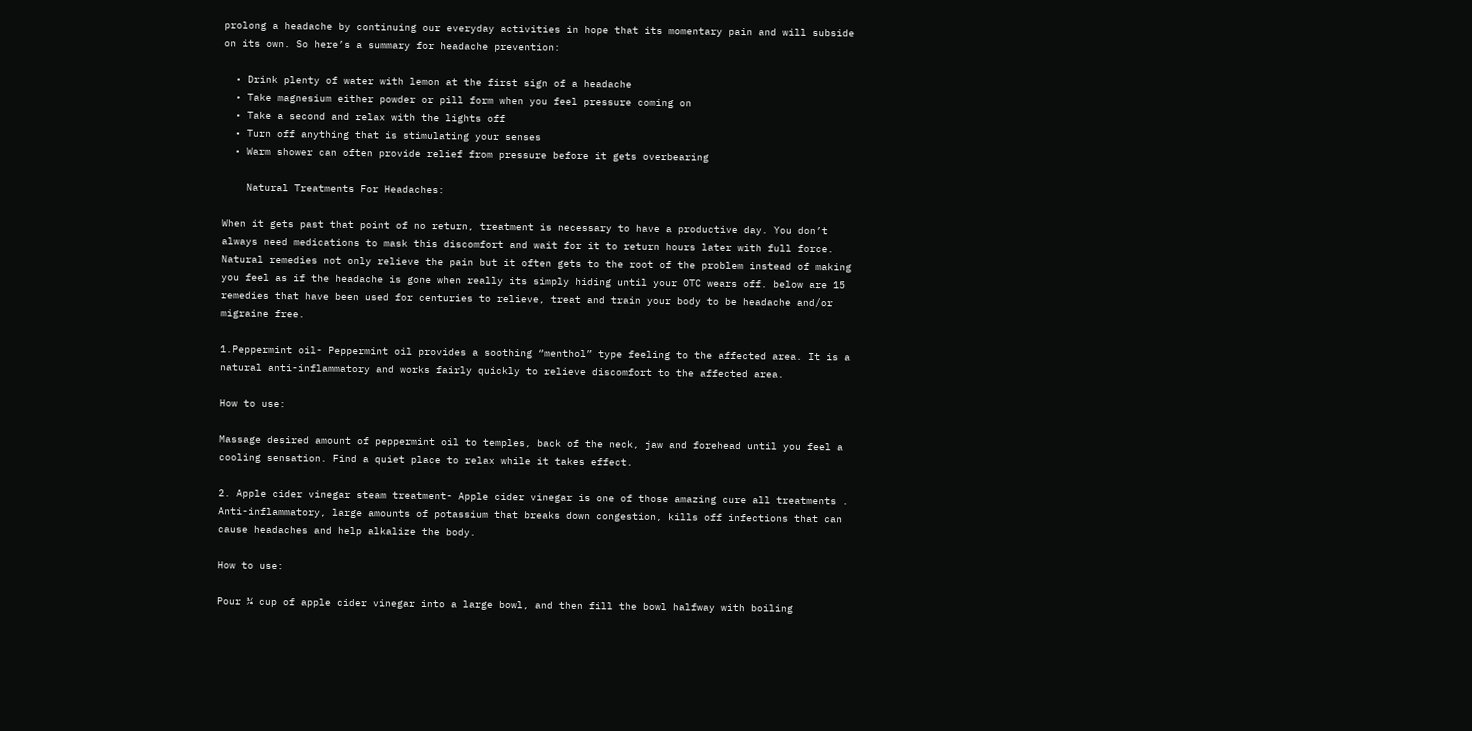prolong a headache by continuing our everyday activities in hope that its momentary pain and will subside on its own. So here’s a summary for headache prevention:

  • Drink plenty of water with lemon at the first sign of a headache
  • Take magnesium either powder or pill form when you feel pressure coming on
  • Take a second and relax with the lights off
  • Turn off anything that is stimulating your senses
  • Warm shower can often provide relief from pressure before it gets overbearing

    Natural Treatments For Headaches:

When it gets past that point of no return, treatment is necessary to have a productive day. You don’t always need medications to mask this discomfort and wait for it to return hours later with full force. Natural remedies not only relieve the pain but it often gets to the root of the problem instead of making you feel as if the headache is gone when really its simply hiding until your OTC wears off. below are 15 remedies that have been used for centuries to relieve, treat and train your body to be headache and/or migraine free.

1.Peppermint oil- Peppermint oil provides a soothing “menthol” type feeling to the affected area. It is a natural anti-inflammatory and works fairly quickly to relieve discomfort to the affected area.

How to use:

Massage desired amount of peppermint oil to temples, back of the neck, jaw and forehead until you feel a cooling sensation. Find a quiet place to relax while it takes effect.

2. Apple cider vinegar steam treatment- Apple cider vinegar is one of those amazing cure all treatments . Anti-inflammatory, large amounts of potassium that breaks down congestion, kills off infections that can cause headaches and help alkalize the body.

How to use:

Pour ¼ cup of apple cider vinegar into a large bowl, and then fill the bowl halfway with boiling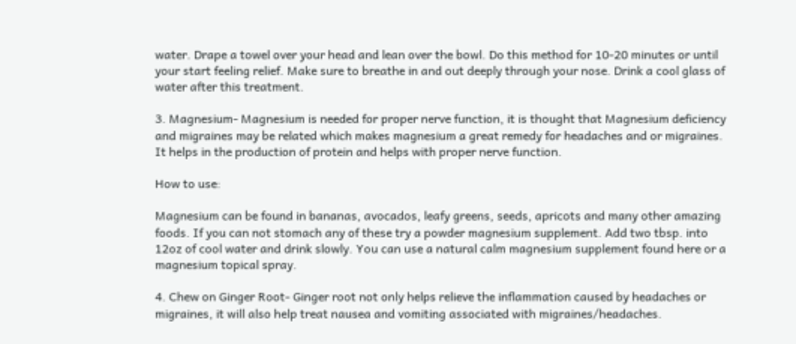water. Drape a towel over your head and lean over the bowl. Do this method for 10-20 minutes or until your start feeling relief. Make sure to breathe in and out deeply through your nose. Drink a cool glass of water after this treatment.

3. Magnesium- Magnesium is needed for proper nerve function, it is thought that Magnesium deficiency and migraines may be related which makes magnesium a great remedy for headaches and or migraines. It helps in the production of protein and helps with proper nerve function.

How to use:

Magnesium can be found in bananas, avocados, leafy greens, seeds, apricots and many other amazing foods. If you can not stomach any of these try a powder magnesium supplement. Add two tbsp. into 12oz of cool water and drink slowly. You can use a natural calm magnesium supplement found here or a magnesium topical spray.

4. Chew on Ginger Root- Ginger root not only helps relieve the inflammation caused by headaches or migraines, it will also help treat nausea and vomiting associated with migraines/headaches.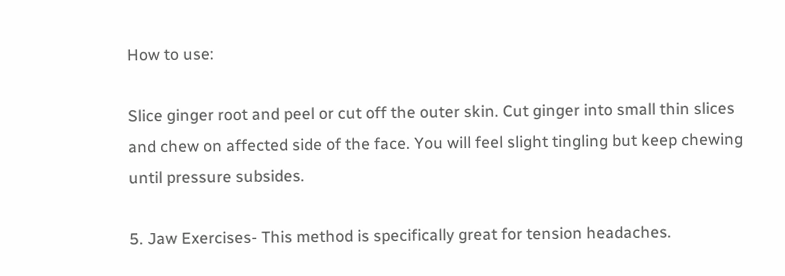How to use:

Slice ginger root and peel or cut off the outer skin. Cut ginger into small thin slices and chew on affected side of the face. You will feel slight tingling but keep chewing until pressure subsides.

5. Jaw Exercises- This method is specifically great for tension headaches.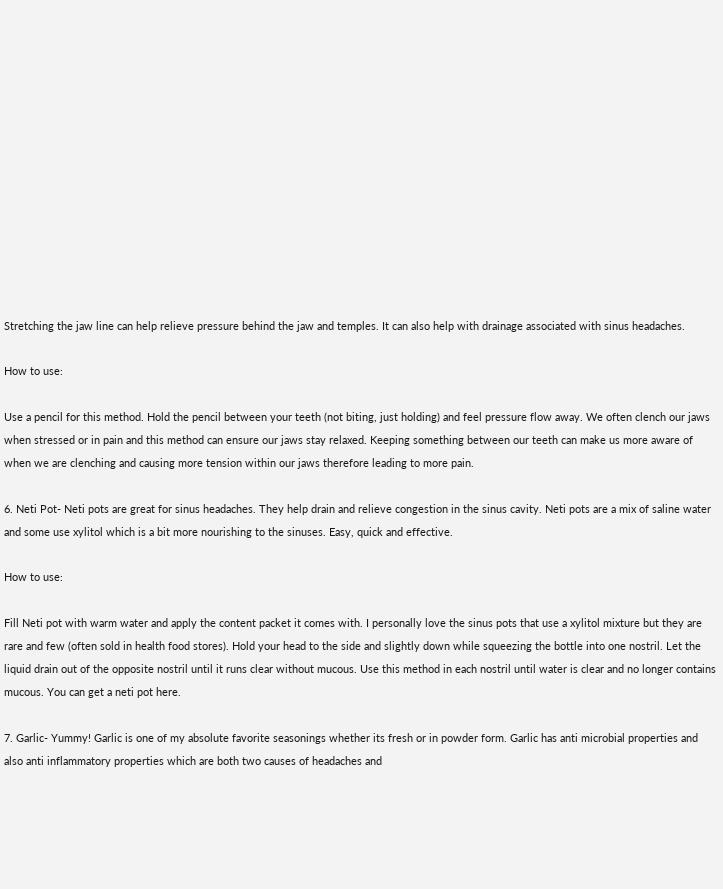Stretching the jaw line can help relieve pressure behind the jaw and temples. It can also help with drainage associated with sinus headaches.

How to use:

Use a pencil for this method. Hold the pencil between your teeth (not biting, just holding) and feel pressure flow away. We often clench our jaws when stressed or in pain and this method can ensure our jaws stay relaxed. Keeping something between our teeth can make us more aware of when we are clenching and causing more tension within our jaws therefore leading to more pain.

6. Neti Pot- Neti pots are great for sinus headaches. They help drain and relieve congestion in the sinus cavity. Neti pots are a mix of saline water and some use xylitol which is a bit more nourishing to the sinuses. Easy, quick and effective.

How to use:

Fill Neti pot with warm water and apply the content packet it comes with. I personally love the sinus pots that use a xylitol mixture but they are rare and few (often sold in health food stores). Hold your head to the side and slightly down while squeezing the bottle into one nostril. Let the liquid drain out of the opposite nostril until it runs clear without mucous. Use this method in each nostril until water is clear and no longer contains mucous. You can get a neti pot here.

7. Garlic- Yummy! Garlic is one of my absolute favorite seasonings whether its fresh or in powder form. Garlic has anti microbial properties and also anti inflammatory properties which are both two causes of headaches and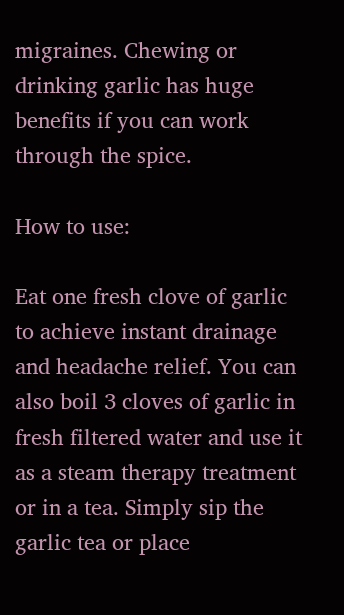migraines. Chewing or drinking garlic has huge benefits if you can work through the spice.

How to use:

Eat one fresh clove of garlic to achieve instant drainage and headache relief. You can also boil 3 cloves of garlic in fresh filtered water and use it as a steam therapy treatment or in a tea. Simply sip the garlic tea or place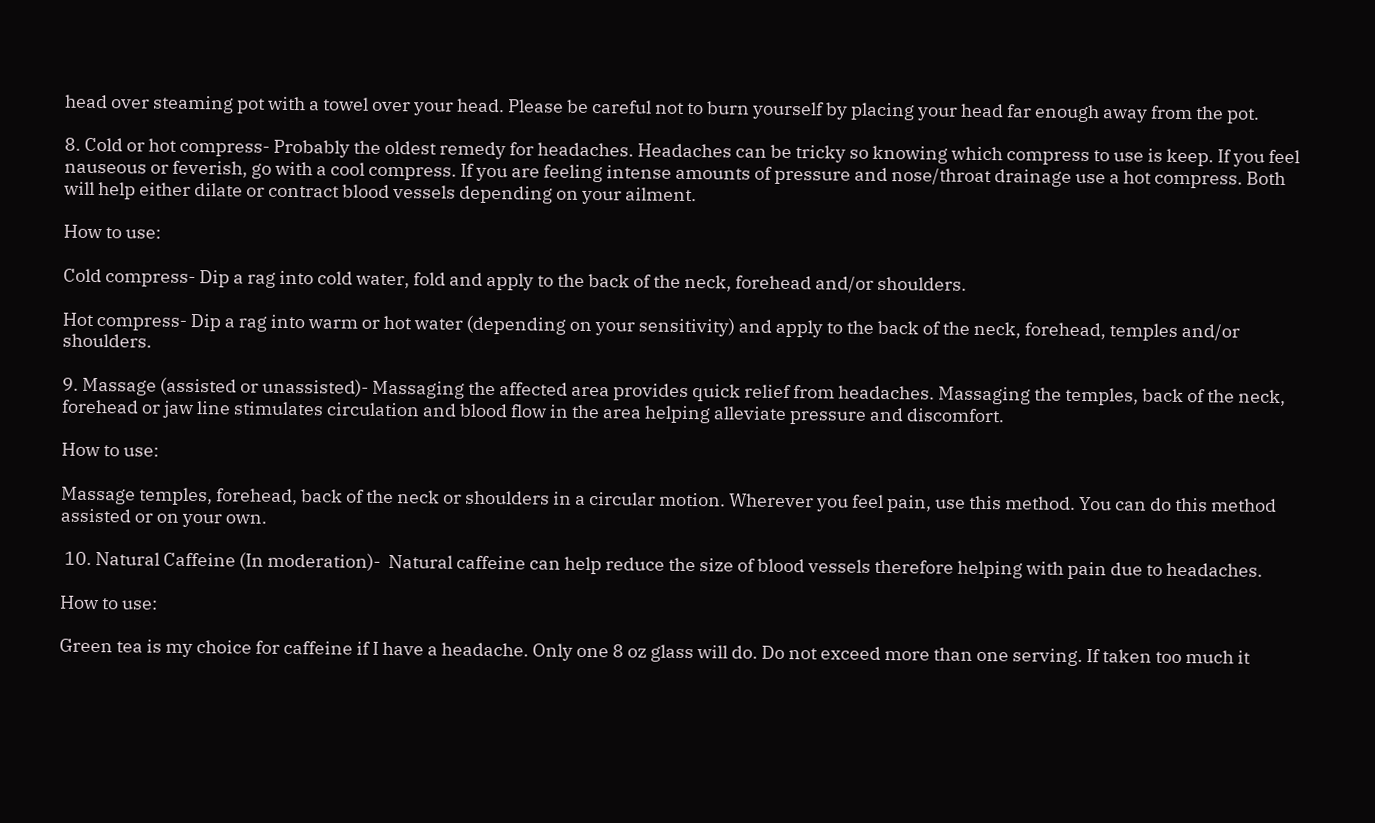head over steaming pot with a towel over your head. Please be careful not to burn yourself by placing your head far enough away from the pot.

8. Cold or hot compress- Probably the oldest remedy for headaches. Headaches can be tricky so knowing which compress to use is keep. If you feel nauseous or feverish, go with a cool compress. If you are feeling intense amounts of pressure and nose/throat drainage use a hot compress. Both will help either dilate or contract blood vessels depending on your ailment.

How to use:

Cold compress- Dip a rag into cold water, fold and apply to the back of the neck, forehead and/or shoulders.

Hot compress- Dip a rag into warm or hot water (depending on your sensitivity) and apply to the back of the neck, forehead, temples and/or shoulders.

9. Massage (assisted or unassisted)- Massaging the affected area provides quick relief from headaches. Massaging the temples, back of the neck, forehead or jaw line stimulates circulation and blood flow in the area helping alleviate pressure and discomfort.

How to use:

Massage temples, forehead, back of the neck or shoulders in a circular motion. Wherever you feel pain, use this method. You can do this method assisted or on your own.

 10. Natural Caffeine (In moderation)-  Natural caffeine can help reduce the size of blood vessels therefore helping with pain due to headaches.

How to use:

Green tea is my choice for caffeine if I have a headache. Only one 8 oz glass will do. Do not exceed more than one serving. If taken too much it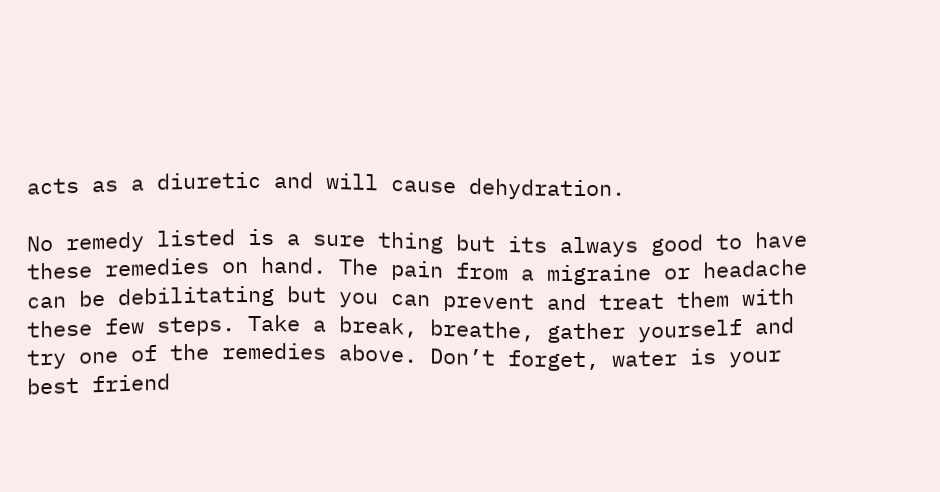acts as a diuretic and will cause dehydration.

No remedy listed is a sure thing but its always good to have these remedies on hand. The pain from a migraine or headache can be debilitating but you can prevent and treat them with these few steps. Take a break, breathe, gather yourself and try one of the remedies above. Don’t forget, water is your best friend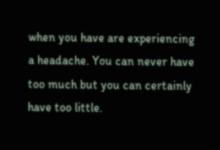when you have are experiencing a headache. You can never have too much but you can certainly have too little.